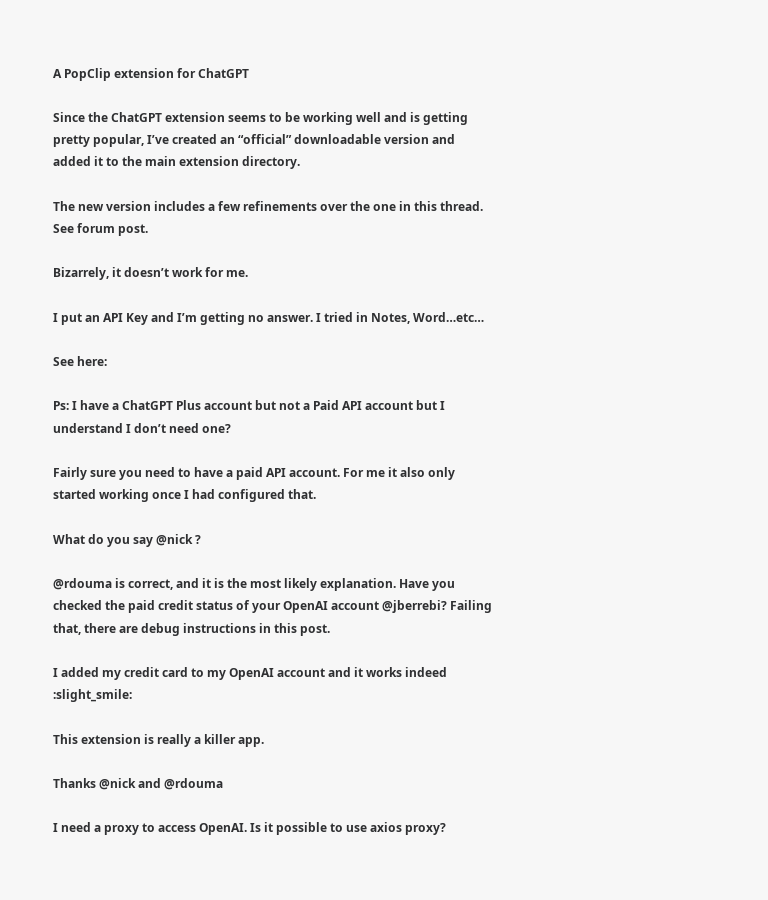A PopClip extension for ChatGPT

Since the ChatGPT extension seems to be working well and is getting pretty popular, I’ve created an “official” downloadable version and added it to the main extension directory.

The new version includes a few refinements over the one in this thread. See forum post.

Bizarrely, it doesn’t work for me.

I put an API Key and I’m getting no answer. I tried in Notes, Word…etc…

See here:

Ps: I have a ChatGPT Plus account but not a Paid API account but I understand I don’t need one?

Fairly sure you need to have a paid API account. For me it also only started working once I had configured that.

What do you say @nick ?

@rdouma is correct, and it is the most likely explanation. Have you checked the paid credit status of your OpenAI account @jberrebi? Failing that, there are debug instructions in this post.

I added my credit card to my OpenAI account and it works indeed :slight_smile:

This extension is really a killer app.

Thanks @nick and @rdouma

I need a proxy to access OpenAI. Is it possible to use axios proxy?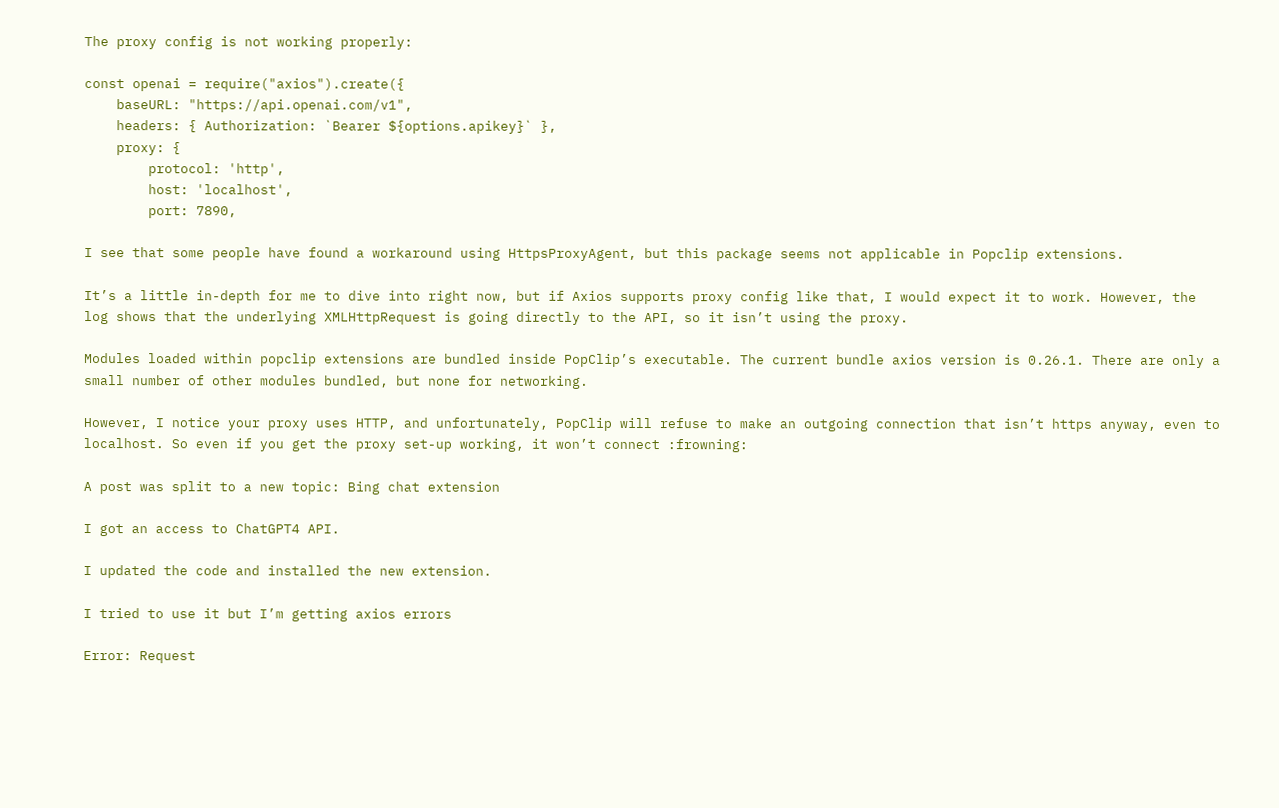The proxy config is not working properly:

const openai = require("axios").create({
    baseURL: "https://api.openai.com/v1",
    headers: { Authorization: `Bearer ${options.apikey}` },
    proxy: {
        protocol: 'http',
        host: 'localhost',
        port: 7890,

I see that some people have found a workaround using HttpsProxyAgent, but this package seems not applicable in Popclip extensions.

It’s a little in-depth for me to dive into right now, but if Axios supports proxy config like that, I would expect it to work. However, the log shows that the underlying XMLHttpRequest is going directly to the API, so it isn’t using the proxy.

Modules loaded within popclip extensions are bundled inside PopClip’s executable. The current bundle axios version is 0.26.1. There are only a small number of other modules bundled, but none for networking.

However, I notice your proxy uses HTTP, and unfortunately, PopClip will refuse to make an outgoing connection that isn’t https anyway, even to localhost. So even if you get the proxy set-up working, it won’t connect :frowning:

A post was split to a new topic: Bing chat extension

I got an access to ChatGPT4 API.

I updated the code and installed the new extension.

I tried to use it but I’m getting axios errors

Error: Request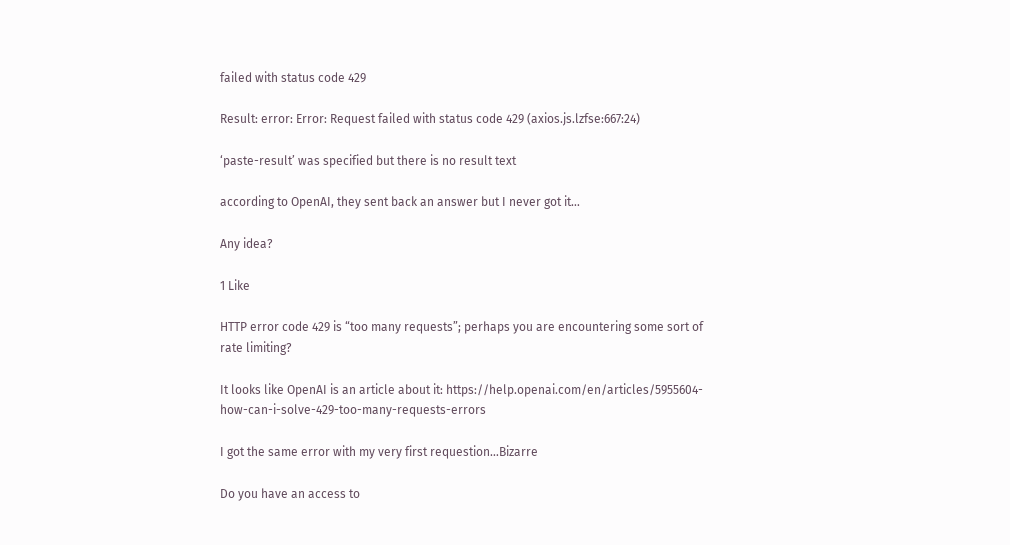failed with status code 429

Result: error: Error: Request failed with status code 429 (axios.js.lzfse:667:24)

‘paste-result’ was specified but there is no result text

according to OpenAI, they sent back an answer but I never got it…

Any idea?

1 Like

HTTP error code 429 is “too many requests”; perhaps you are encountering some sort of rate limiting?

It looks like OpenAI is an article about it: https://help.openai.com/en/articles/5955604-how-can-i-solve-429-too-many-requests-errors

I got the same error with my very first requestion…Bizarre

Do you have an access to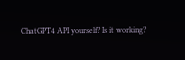ChatGPT4 API yourself? Is it working?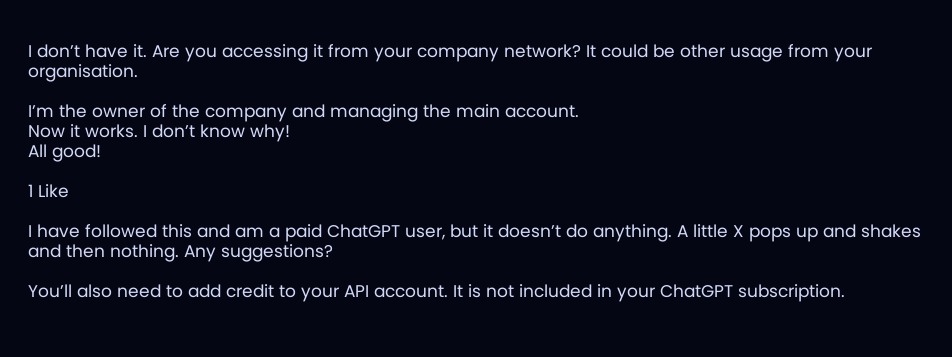I don’t have it. Are you accessing it from your company network? It could be other usage from your organisation.

I’m the owner of the company and managing the main account.
Now it works. I don’t know why!
All good!

1 Like

I have followed this and am a paid ChatGPT user, but it doesn’t do anything. A little X pops up and shakes and then nothing. Any suggestions?

You’ll also need to add credit to your API account. It is not included in your ChatGPT subscription.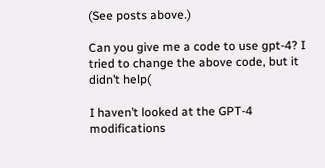(See posts above.)

Can you give me a code to use gpt-4? I tried to change the above code, but it didn’t help(

I haven’t looked at the GPT-4 modifications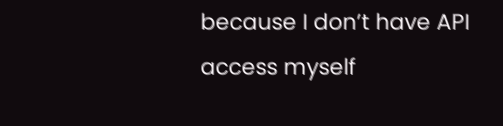because I don’t have API access myself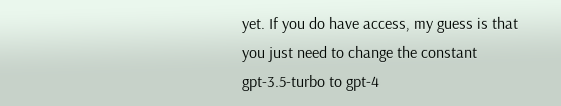yet. If you do have access, my guess is that you just need to change the constant gpt-3.5-turbo to gpt-4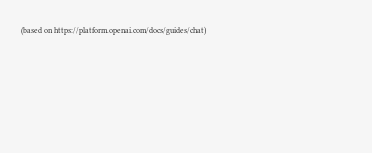(based on https://platform.openai.com/docs/guides/chat)